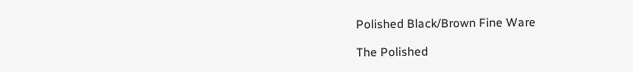Polished Black/Brown Fine Ware

The Polished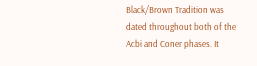Black/Brown Tradition was dated throughout both of the Acbi and Coner phases. It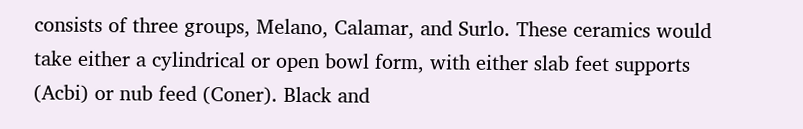consists of three groups, Melano, Calamar, and Surlo. These ceramics would take either a cylindrical or open bowl form, with either slab feet supports (Acbi) or nub feed (Coner). Black and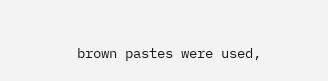brown pastes were used,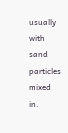usually with sand particles mixed in.